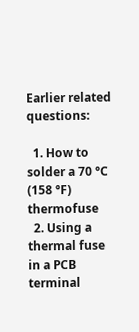Earlier related questions:

  1. How to solder a 70 °C (158 °F) thermofuse
  2. Using a thermal fuse in a PCB terminal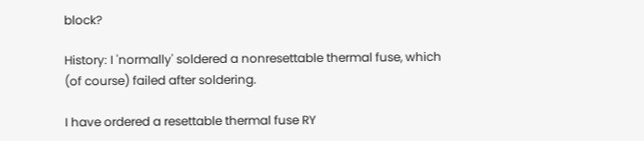block?

History: I 'normally' soldered a nonresettable thermal fuse, which (of course) failed after soldering.

I have ordered a resettable thermal fuse RY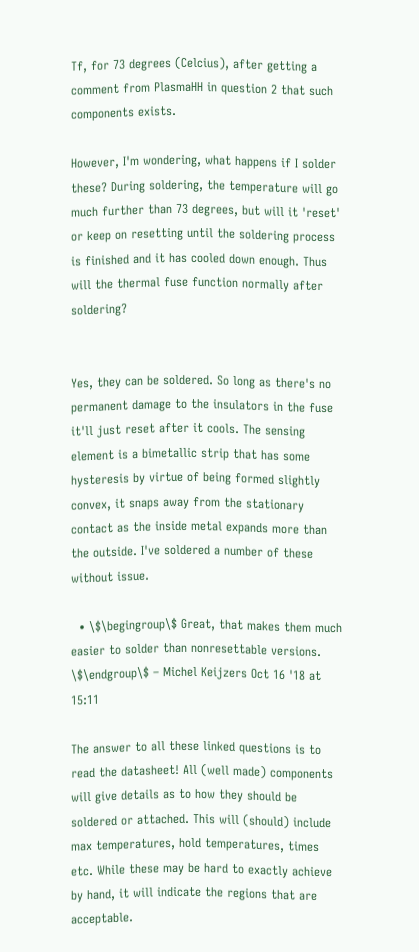Tf, for 73 degrees (Celcius), after getting a comment from PlasmaHH in question 2 that such components exists.

However, I'm wondering, what happens if I solder these? During soldering, the temperature will go much further than 73 degrees, but will it 'reset' or keep on resetting until the soldering process is finished and it has cooled down enough. Thus will the thermal fuse function normally after soldering?


Yes, they can be soldered. So long as there's no permanent damage to the insulators in the fuse it'll just reset after it cools. The sensing element is a bimetallic strip that has some hysteresis by virtue of being formed slightly convex, it snaps away from the stationary contact as the inside metal expands more than the outside. I've soldered a number of these without issue.

  • \$\begingroup\$ Great, that makes them much easier to solder than nonresettable versions. \$\endgroup\$ – Michel Keijzers Oct 16 '18 at 15:11

The answer to all these linked questions is to read the datasheet! All (well made) components will give details as to how they should be soldered or attached. This will (should) include max temperatures, hold temperatures, times etc. While these may be hard to exactly achieve by hand, it will indicate the regions that are acceptable.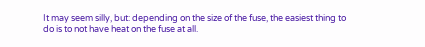It may seem silly, but: depending on the size of the fuse, the easiest thing to do is to not have heat on the fuse at all.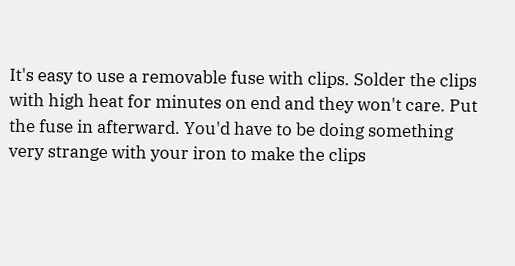It's easy to use a removable fuse with clips. Solder the clips with high heat for minutes on end and they won't care. Put the fuse in afterward. You'd have to be doing something very strange with your iron to make the clips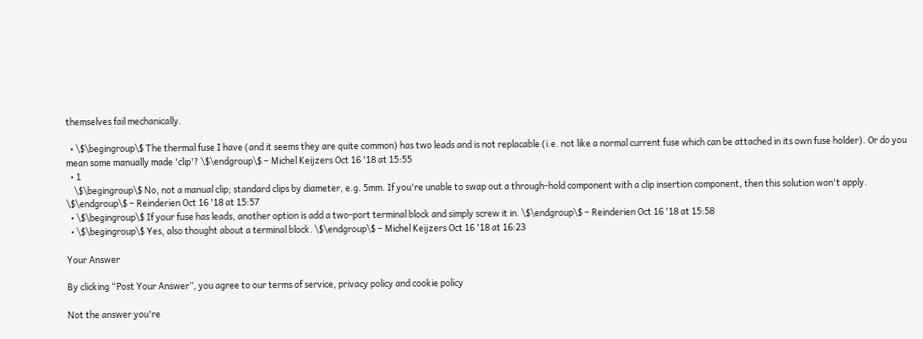themselves fail mechanically.

  • \$\begingroup\$ The thermal fuse I have (and it seems they are quite common) has two leads and is not replacable (i.e. not like a normal current fuse which can be attached in its own fuse holder). Or do you mean some manually made 'clip'? \$\endgroup\$ – Michel Keijzers Oct 16 '18 at 15:55
  • 1
    \$\begingroup\$ No, not a manual clip; standard clips by diameter, e.g. 5mm. If you're unable to swap out a through-hold component with a clip insertion component, then this solution won't apply. \$\endgroup\$ – Reinderien Oct 16 '18 at 15:57
  • \$\begingroup\$ If your fuse has leads, another option is add a two-port terminal block and simply screw it in. \$\endgroup\$ – Reinderien Oct 16 '18 at 15:58
  • \$\begingroup\$ Yes, also thought about a terminal block. \$\endgroup\$ – Michel Keijzers Oct 16 '18 at 16:23

Your Answer

By clicking “Post Your Answer”, you agree to our terms of service, privacy policy and cookie policy

Not the answer you're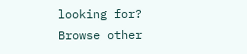looking for? Browse other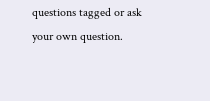questions tagged or ask your own question.